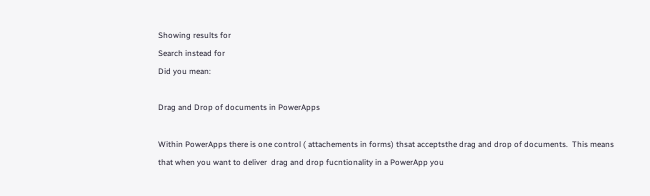Showing results for
Search instead for
Did you mean:

Drag and Drop of documents in PowerApps

Within PowerApps there is one control ( attachements in forms) thsat acceptsthe drag and drop of documents.  This means that when you want to deliver  drag and drop fucntionality in a PowerApp you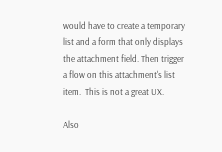would have to create a temporary list and a form that only displays the attachment field. Then trigger a flow on this attachment's list item.  This is not a great UX.

Also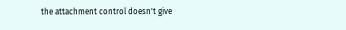the attachment control doesn't give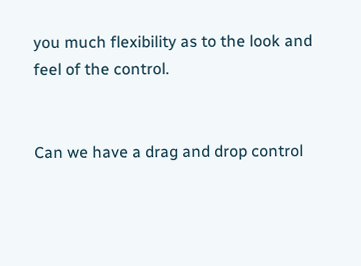you much flexibility as to the look and feel of the control.


Can we have a drag and drop control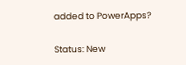added to PowerApps?

Status: New